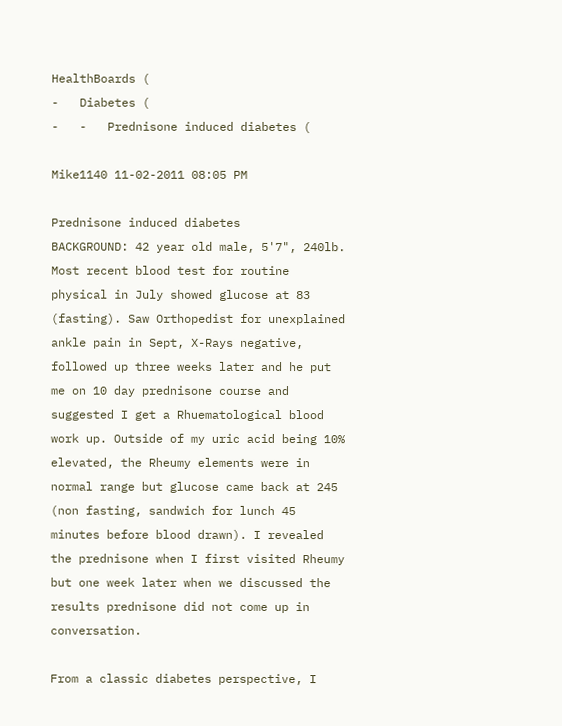HealthBoards (
-   Diabetes (
-   -   Prednisone induced diabetes (

Mike1140 11-02-2011 08:05 PM

Prednisone induced diabetes
BACKGROUND: 42 year old male, 5'7", 240lb. Most recent blood test for routine physical in July showed glucose at 83 (fasting). Saw Orthopedist for unexplained ankle pain in Sept, X-Rays negative, followed up three weeks later and he put me on 10 day prednisone course and suggested I get a Rhuematological blood work up. Outside of my uric acid being 10% elevated, the Rheumy elements were in normal range but glucose came back at 245 (non fasting, sandwich for lunch 45 minutes before blood drawn). I revealed the prednisone when I first visited Rheumy but one week later when we discussed the results prednisone did not come up in conversation.

From a classic diabetes perspective, I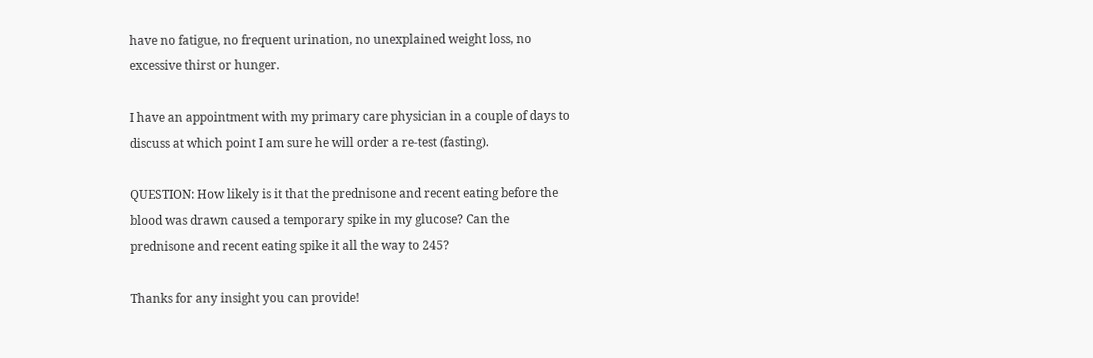have no fatigue, no frequent urination, no unexplained weight loss, no excessive thirst or hunger.

I have an appointment with my primary care physician in a couple of days to discuss at which point I am sure he will order a re-test (fasting).

QUESTION: How likely is it that the prednisone and recent eating before the blood was drawn caused a temporary spike in my glucose? Can the prednisone and recent eating spike it all the way to 245?

Thanks for any insight you can provide!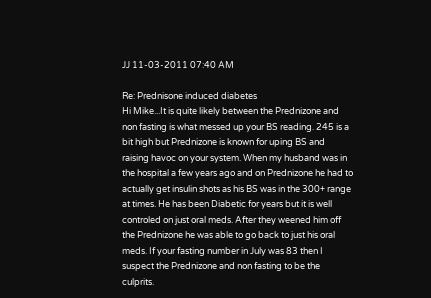JJ 11-03-2011 07:40 AM

Re: Prednisone induced diabetes
Hi Mike...It is quite likely between the Prednizone and non fasting is what messed up your BS reading. 245 is a bit high but Prednizone is known for uping BS and raising havoc on your system. When my husband was in the hospital a few years ago and on Prednizone he had to actually get insulin shots as his BS was in the 300+ range at times. He has been Diabetic for years but it is well controled on just oral meds. After they weened him off the Prednizone he was able to go back to just his oral meds. If your fasting number in July was 83 then I suspect the Prednizone and non fasting to be the culprits.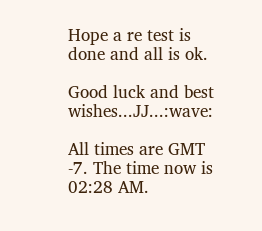Hope a re test is done and all is ok.

Good luck and best wishes...JJ...:wave:

All times are GMT -7. The time now is 02:28 AM.